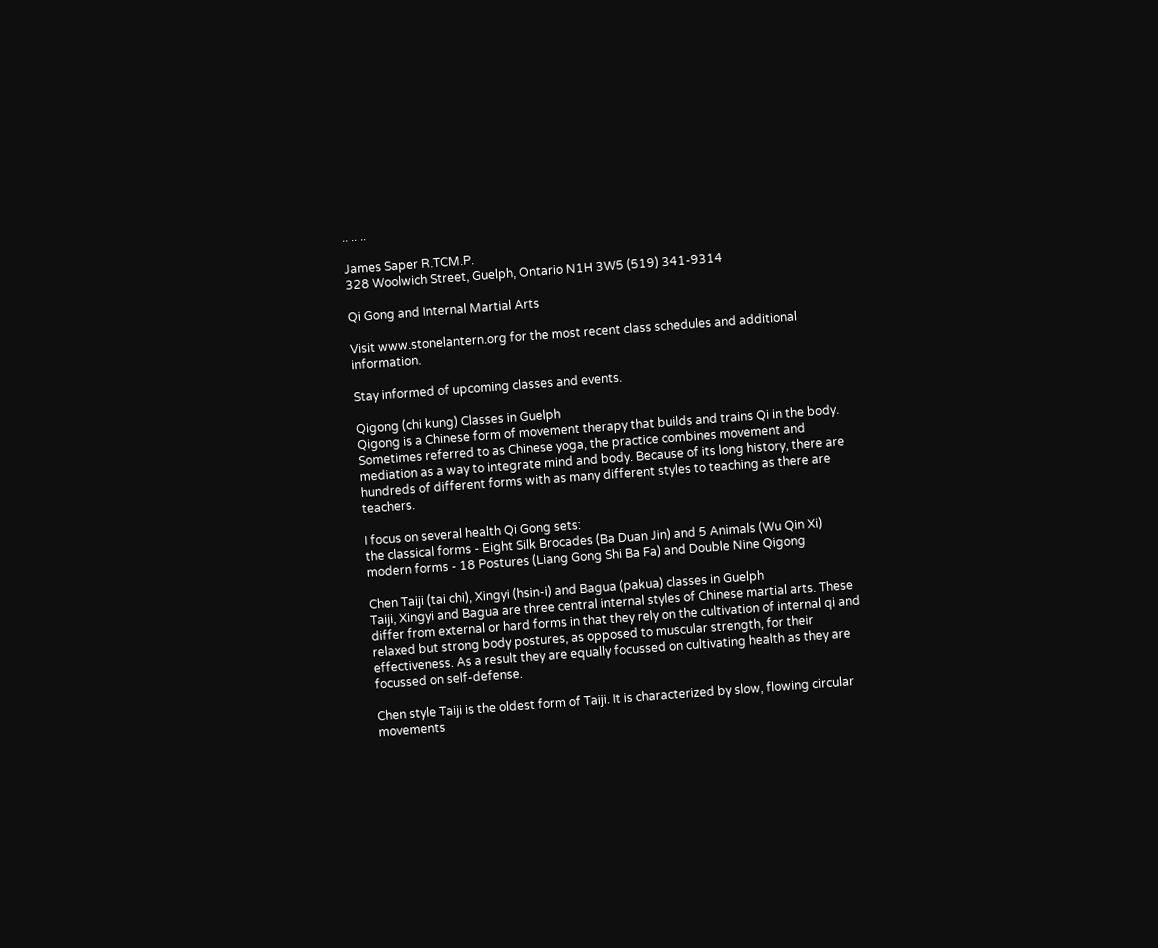.. .. ..

James Saper R.TCM.P.
328 Woolwich Street, Guelph, Ontario N1H 3W5 (519) 341-9314

Qi Gong and Internal Martial Arts

Visit www.stonelantern.org for the most recent class schedules and additional information.

Stay informed of upcoming classes and events.

Qigong (chi kung) Classes in Guelph
Qigong is a Chinese form of movement therapy that builds and trains Qi in the body. Sometimes referred to as Chinese yoga, the practice combines movement and mediation as a way to integrate mind and body. Because of its long history, there are hundreds of different forms with as many different styles to teaching as there are teachers.

I focus on several health Qi Gong sets:
the classical forms - Eight Silk Brocades (Ba Duan Jin) and 5 Animals (Wu Qin Xi)
modern forms - 18 Postures (Liang Gong Shi Ba Fa) and Double Nine Qigong

Chen Taiji (tai chi), Xingyi (hsin-i) and Bagua (pakua) classes in Guelph
Taiji, Xingyi and Bagua are three central internal styles of Chinese martial arts. These differ from external or hard forms in that they rely on the cultivation of internal qi and relaxed but strong body postures, as opposed to muscular strength, for their effectiveness. As a result they are equally focussed on cultivating health as they are focussed on self-defense.

Chen style Taiji is the oldest form of Taiji. It is characterized by slow, flowing circular movements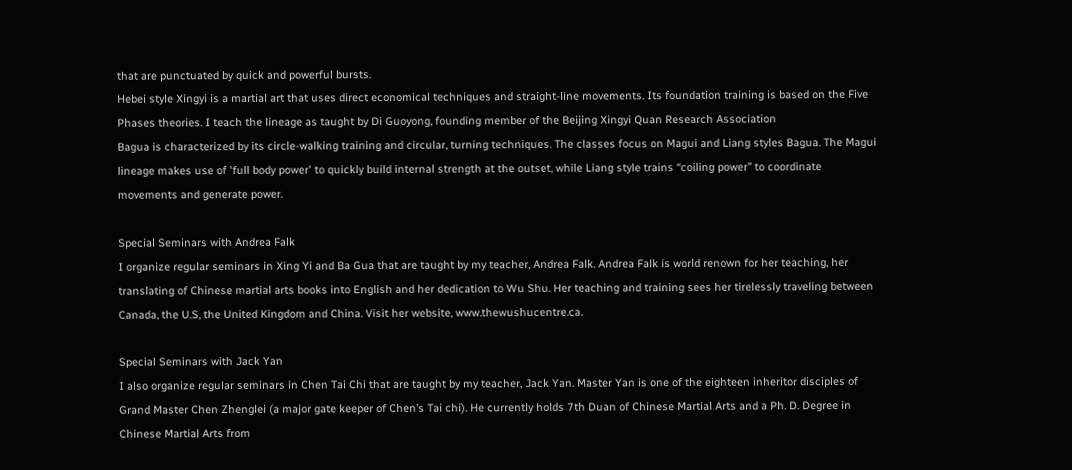that are punctuated by quick and powerful bursts.
Hebei style Xingyi is a martial art that uses direct economical techniques and straight-line movements. Its foundation training is based on the Five Phases theories. I teach the lineage as taught by Di Guoyong, founding member of the Beijing Xingyi Quan Research Association
Bagua is characterized by its circle-walking training and circular, turning techniques. The classes focus on Magui and Liang styles Bagua. The Magui lineage makes use of 'full body power' to quickly build internal strength at the outset, while Liang style trains “coiling power” to coordinate movements and generate power.

Special Seminars with Andrea Falk
I organize regular seminars in Xing Yi and Ba Gua that are taught by my teacher, Andrea Falk. Andrea Falk is world renown for her teaching, her translating of Chinese martial arts books into English and her dedication to Wu Shu. Her teaching and training sees her tirelessly traveling between Canada, the U.S, the United Kingdom and China. Visit her website, www.thewushucentre.ca.

Special Seminars with Jack Yan
I also organize regular seminars in Chen Tai Chi that are taught by my teacher, Jack Yan. Master Yan is one of the eighteen inheritor disciples of Grand Master Chen Zhenglei (a major gate keeper of Chen’s Tai chi). He currently holds 7th Duan of Chinese Martial Arts and a Ph. D. Degree in Chinese Martial Arts from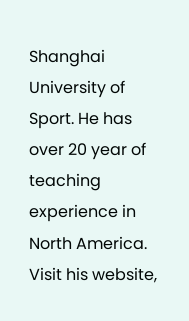Shanghai University of Sport. He has over 20 year of teaching experience in North America. Visit his website,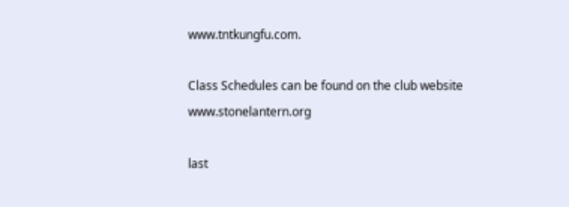www.tntkungfu.com.

Class Schedules can be found on the club website www.stonelantern.org

last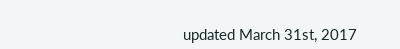updated March 31st, 2017